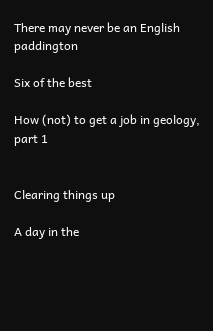There may never be an English paddington

Six of the best

How (not) to get a job in geology, part 1


Clearing things up

A day in the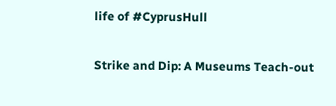life of #CyprusHull

Strike and Dip: A Museums Teach-out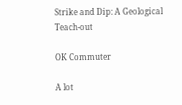Strike and Dip: A Geological Teach-out

OK Commuter

A lot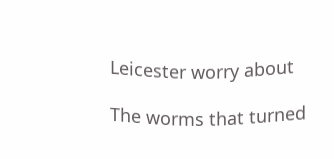Leicester worry about

The worms that turned